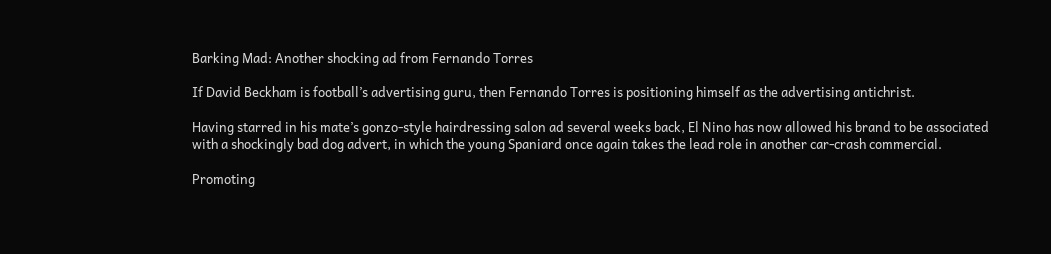Barking Mad: Another shocking ad from Fernando Torres

If David Beckham is football’s advertising guru, then Fernando Torres is positioning himself as the advertising antichrist.

Having starred in his mate’s gonzo-style hairdressing salon ad several weeks back, El Nino has now allowed his brand to be associated with a shockingly bad dog advert, in which the young Spaniard once again takes the lead role in another car-crash commercial.

Promoting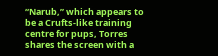“Narub,” which appears to be a Crufts-like training centre for pups, Torres shares the screen with a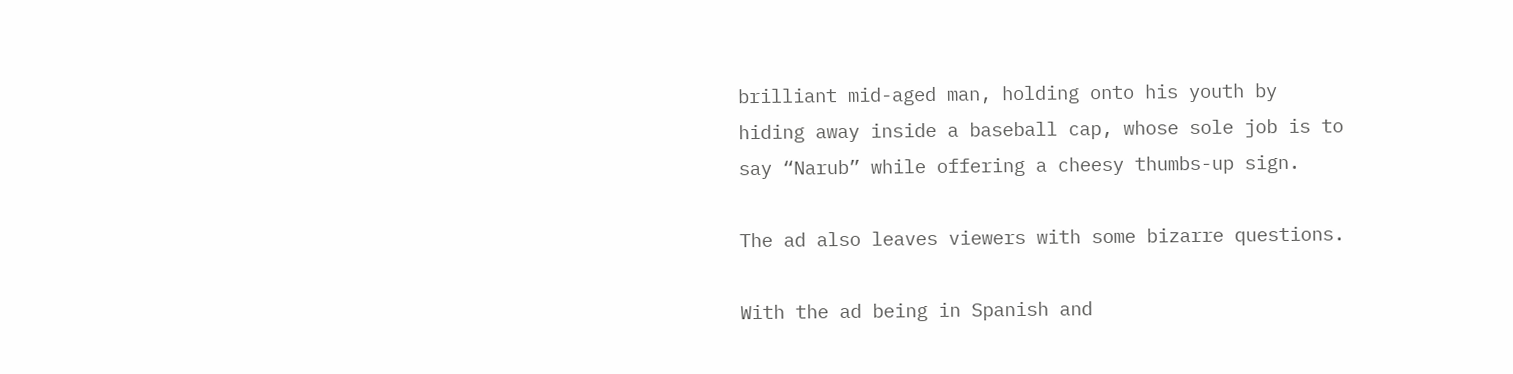brilliant mid-aged man, holding onto his youth by hiding away inside a baseball cap, whose sole job is to say “Narub” while offering a cheesy thumbs-up sign.

The ad also leaves viewers with some bizarre questions.

With the ad being in Spanish and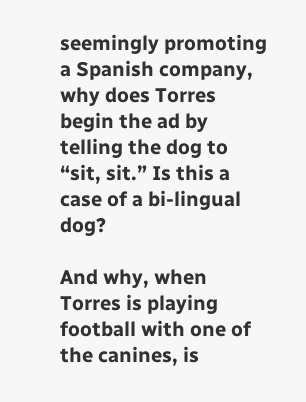seemingly promoting a Spanish company, why does Torres begin the ad by telling the dog to “sit, sit.” Is this a case of a bi-lingual dog?

And why, when Torres is playing football with one of the canines, is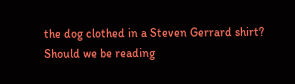the dog clothed in a Steven Gerrard shirt? Should we be reading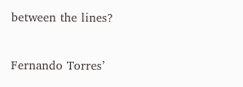between the lines?

Fernando Torres’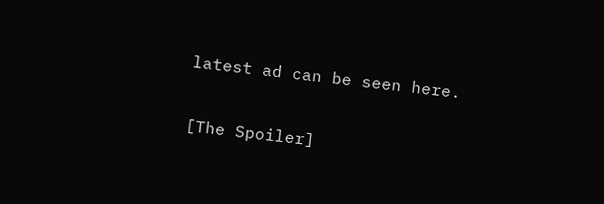latest ad can be seen here.

[The Spoiler]